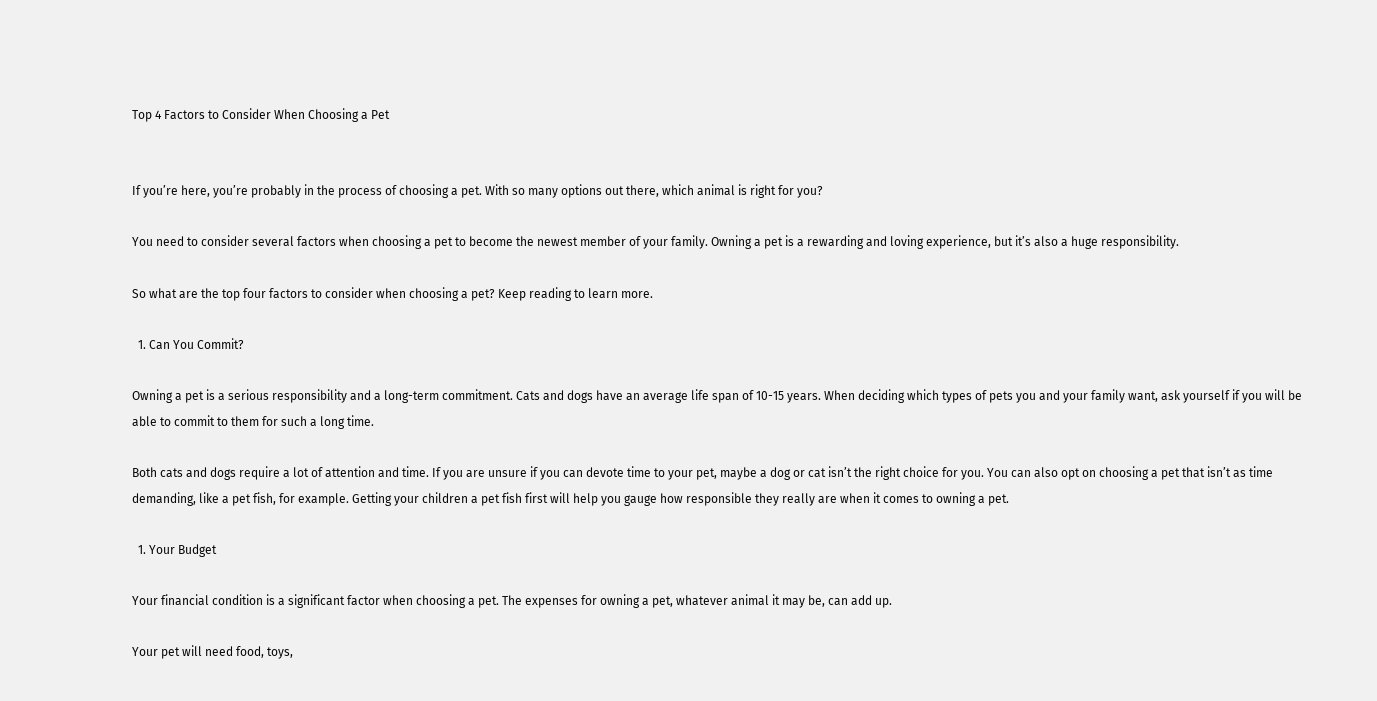Top 4 Factors to Consider When Choosing a Pet


If you’re here, you’re probably in the process of choosing a pet. With so many options out there, which animal is right for you?

You need to consider several factors when choosing a pet to become the newest member of your family. Owning a pet is a rewarding and loving experience, but it’s also a huge responsibility.

So what are the top four factors to consider when choosing a pet? Keep reading to learn more.

  1. Can You Commit?

Owning a pet is a serious responsibility and a long-term commitment. Cats and dogs have an average life span of 10-15 years. When deciding which types of pets you and your family want, ask yourself if you will be able to commit to them for such a long time.

Both cats and dogs require a lot of attention and time. If you are unsure if you can devote time to your pet, maybe a dog or cat isn’t the right choice for you. You can also opt on choosing a pet that isn’t as time demanding, like a pet fish, for example. Getting your children a pet fish first will help you gauge how responsible they really are when it comes to owning a pet.

  1. Your Budget

Your financial condition is a significant factor when choosing a pet. The expenses for owning a pet, whatever animal it may be, can add up.

Your pet will need food, toys,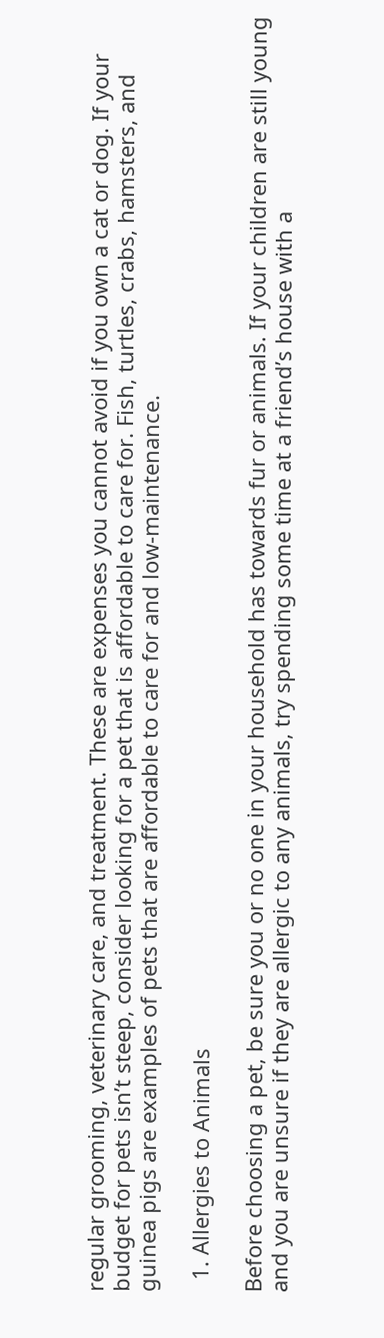regular grooming, veterinary care, and treatment. These are expenses you cannot avoid if you own a cat or dog. If your budget for pets isn’t steep, consider looking for a pet that is affordable to care for. Fish, turtles, crabs, hamsters, and guinea pigs are examples of pets that are affordable to care for and low-maintenance.

  1. Allergies to Animals

Before choosing a pet, be sure you or no one in your household has towards fur or animals. If your children are still young and you are unsure if they are allergic to any animals, try spending some time at a friend’s house with a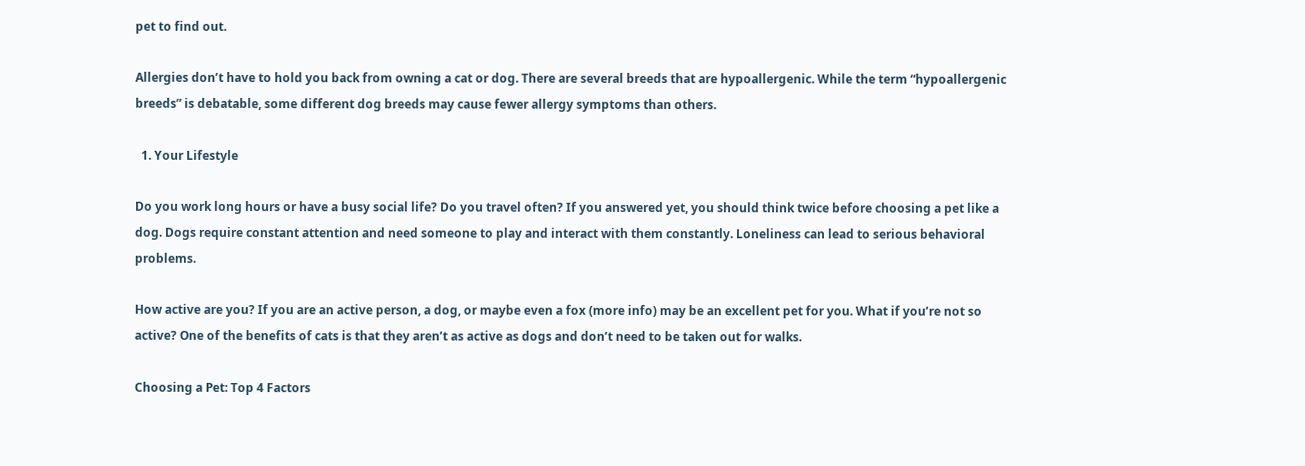pet to find out.

Allergies don’t have to hold you back from owning a cat or dog. There are several breeds that are hypoallergenic. While the term “hypoallergenic breeds” is debatable, some different dog breeds may cause fewer allergy symptoms than others.

  1. Your Lifestyle

Do you work long hours or have a busy social life? Do you travel often? If you answered yet, you should think twice before choosing a pet like a dog. Dogs require constant attention and need someone to play and interact with them constantly. Loneliness can lead to serious behavioral problems.

How active are you? If you are an active person, a dog, or maybe even a fox (more info) may be an excellent pet for you. What if you’re not so active? One of the benefits of cats is that they aren’t as active as dogs and don’t need to be taken out for walks.

Choosing a Pet: Top 4 Factors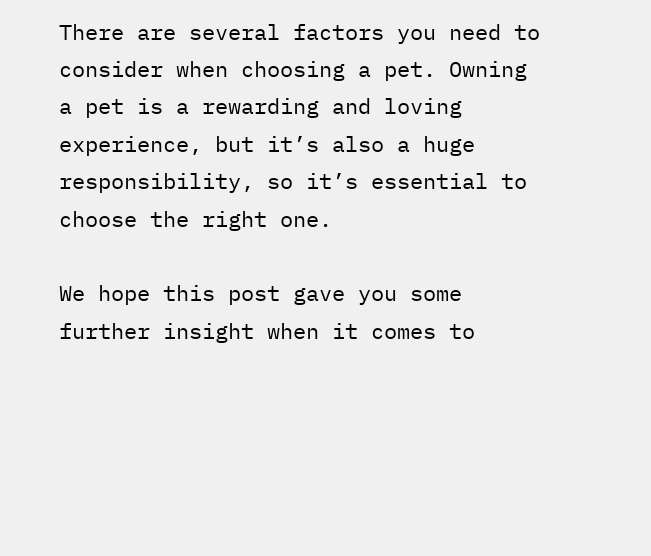There are several factors you need to consider when choosing a pet. Owning a pet is a rewarding and loving experience, but it’s also a huge responsibility, so it’s essential to choose the right one.

We hope this post gave you some further insight when it comes to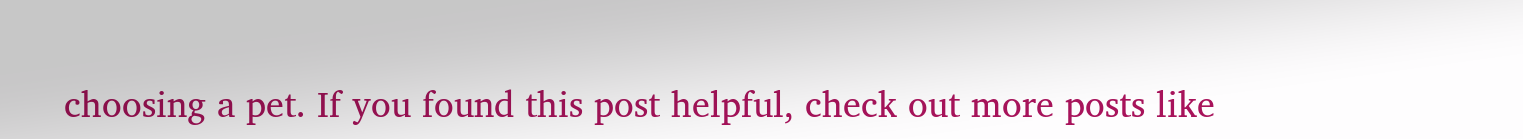choosing a pet. If you found this post helpful, check out more posts like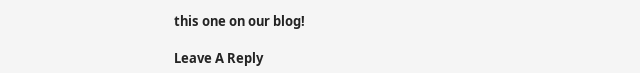this one on our blog!

Leave A Reply